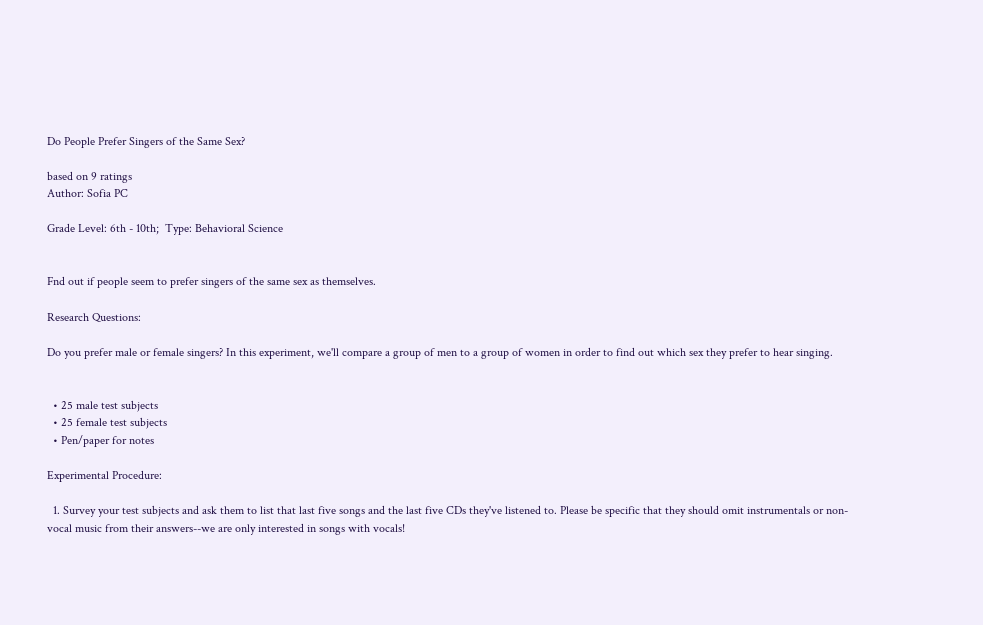Do People Prefer Singers of the Same Sex?

based on 9 ratings
Author: Sofia PC

Grade Level: 6th - 10th;  Type: Behavioral Science


Fnd out if people seem to prefer singers of the same sex as themselves.

Research Questions:

Do you prefer male or female singers? In this experiment, we'll compare a group of men to a group of women in order to find out which sex they prefer to hear singing.


  • 25 male test subjects
  • 25 female test subjects
  • Pen/paper for notes

Experimental Procedure:

  1. Survey your test subjects and ask them to list that last five songs and the last five CDs they've listened to. Please be specific that they should omit instrumentals or non-vocal music from their answers--we are only interested in songs with vocals!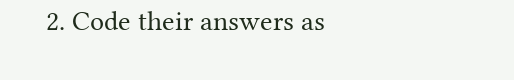2. Code their answers as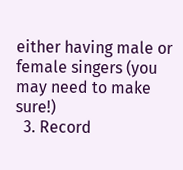either having male or female singers (you may need to make sure!)
  3. Record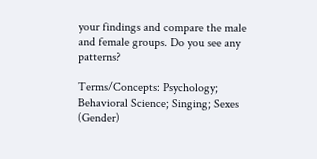your findings and compare the male and female groups. Do you see any patterns?

Terms/Concepts: Psychology;  Behavioral Science; Singing; Sexes (Gender)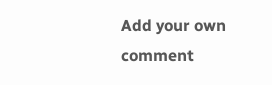Add your own comment